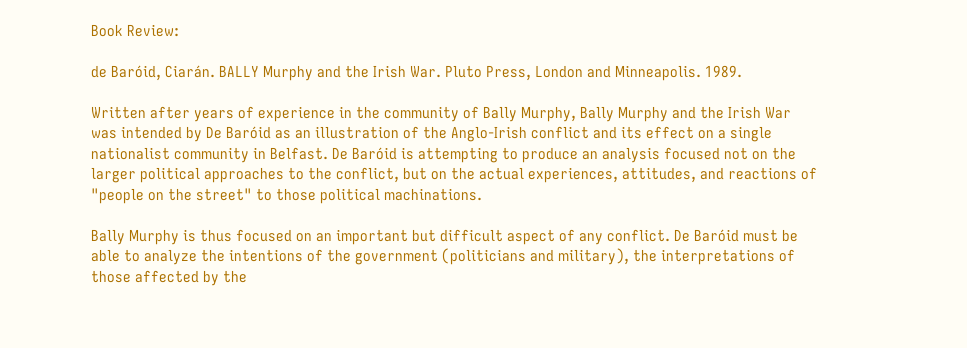Book Review:

de Baróid, Ciarán. BALLY Murphy and the Irish War. Pluto Press, London and Minneapolis. 1989.

Written after years of experience in the community of Bally Murphy, Bally Murphy and the Irish War was intended by De Baróid as an illustration of the Anglo-Irish conflict and its effect on a single nationalist community in Belfast. De Baróid is attempting to produce an analysis focused not on the larger political approaches to the conflict, but on the actual experiences, attitudes, and reactions of "people on the street" to those political machinations.

Bally Murphy is thus focused on an important but difficult aspect of any conflict. De Baróid must be able to analyze the intentions of the government (politicians and military), the interpretations of those affected by the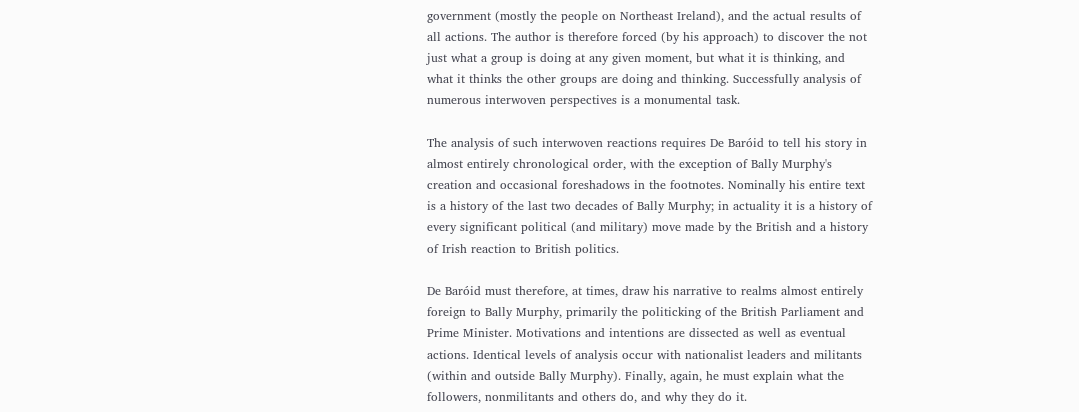government (mostly the people on Northeast Ireland), and the actual results of all actions. The author is therefore forced (by his approach) to discover the not just what a group is doing at any given moment, but what it is thinking, and what it thinks the other groups are doing and thinking. Successfully analysis of numerous interwoven perspectives is a monumental task.

The analysis of such interwoven reactions requires De Baróid to tell his story in almost entirely chronological order, with the exception of Bally Murphy's creation and occasional foreshadows in the footnotes. Nominally his entire text is a history of the last two decades of Bally Murphy; in actuality it is a history of every significant political (and military) move made by the British and a history of Irish reaction to British politics.

De Baróid must therefore, at times, draw his narrative to realms almost entirely foreign to Bally Murphy, primarily the politicking of the British Parliament and Prime Minister. Motivations and intentions are dissected as well as eventual actions. Identical levels of analysis occur with nationalist leaders and militants (within and outside Bally Murphy). Finally, again, he must explain what the followers, nonmilitants and others do, and why they do it.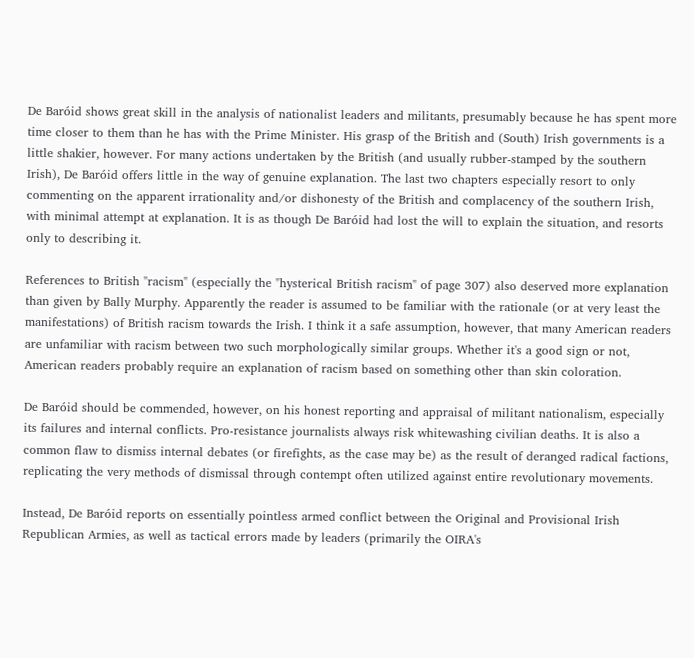De Baróid shows great skill in the analysis of nationalist leaders and militants, presumably because he has spent more time closer to them than he has with the Prime Minister. His grasp of the British and (South) Irish governments is a little shakier, however. For many actions undertaken by the British (and usually rubber-stamped by the southern Irish), De Baróid offers little in the way of genuine explanation. The last two chapters especially resort to only commenting on the apparent irrationality and/or dishonesty of the British and complacency of the southern Irish, with minimal attempt at explanation. It is as though De Baróid had lost the will to explain the situation, and resorts only to describing it.

References to British "racism" (especially the "hysterical British racism" of page 307) also deserved more explanation than given by Bally Murphy. Apparently the reader is assumed to be familiar with the rationale (or at very least the manifestations) of British racism towards the Irish. I think it a safe assumption, however, that many American readers are unfamiliar with racism between two such morphologically similar groups. Whether it's a good sign or not, American readers probably require an explanation of racism based on something other than skin coloration.

De Baróid should be commended, however, on his honest reporting and appraisal of militant nationalism, especially its failures and internal conflicts. Pro-resistance journalists always risk whitewashing civilian deaths. It is also a common flaw to dismiss internal debates (or firefights, as the case may be) as the result of deranged radical factions, replicating the very methods of dismissal through contempt often utilized against entire revolutionary movements.

Instead, De Baróid reports on essentially pointless armed conflict between the Original and Provisional Irish Republican Armies, as well as tactical errors made by leaders (primarily the OIRA's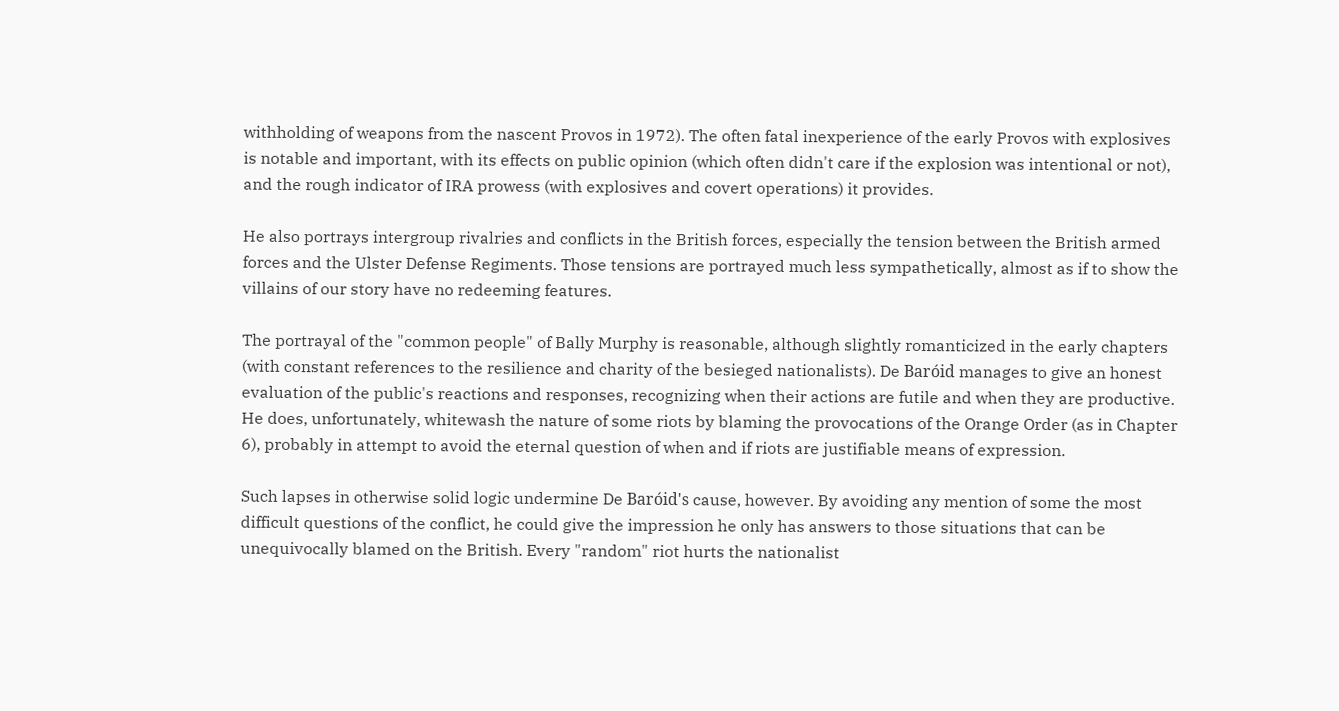withholding of weapons from the nascent Provos in 1972). The often fatal inexperience of the early Provos with explosives is notable and important, with its effects on public opinion (which often didn't care if the explosion was intentional or not), and the rough indicator of IRA prowess (with explosives and covert operations) it provides.

He also portrays intergroup rivalries and conflicts in the British forces, especially the tension between the British armed forces and the Ulster Defense Regiments. Those tensions are portrayed much less sympathetically, almost as if to show the villains of our story have no redeeming features.

The portrayal of the "common people" of Bally Murphy is reasonable, although slightly romanticized in the early chapters (with constant references to the resilience and charity of the besieged nationalists). De Baróid manages to give an honest evaluation of the public's reactions and responses, recognizing when their actions are futile and when they are productive. He does, unfortunately, whitewash the nature of some riots by blaming the provocations of the Orange Order (as in Chapter 6), probably in attempt to avoid the eternal question of when and if riots are justifiable means of expression.

Such lapses in otherwise solid logic undermine De Baróid's cause, however. By avoiding any mention of some the most difficult questions of the conflict, he could give the impression he only has answers to those situations that can be unequivocally blamed on the British. Every "random" riot hurts the nationalist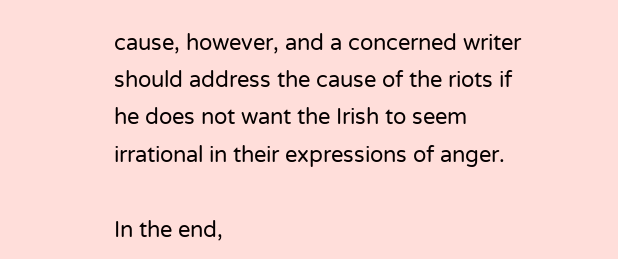cause, however, and a concerned writer should address the cause of the riots if he does not want the Irish to seem irrational in their expressions of anger.

In the end,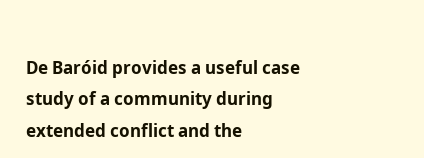De Baróid provides a useful case study of a community during extended conflict and the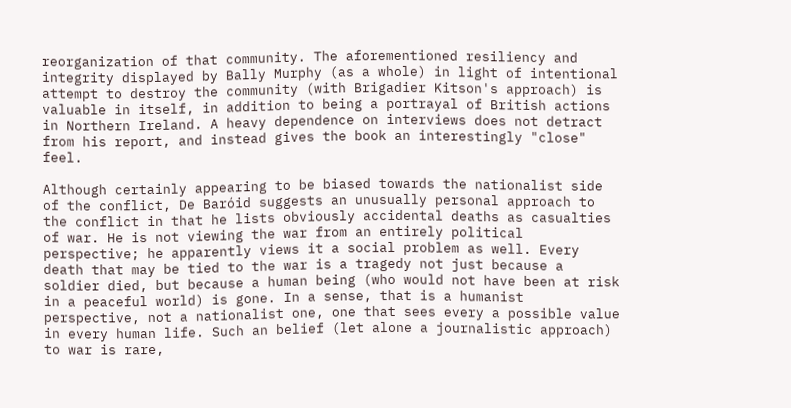reorganization of that community. The aforementioned resiliency and integrity displayed by Bally Murphy (as a whole) in light of intentional attempt to destroy the community (with Brigadier Kitson's approach) is valuable in itself, in addition to being a portrayal of British actions in Northern Ireland. A heavy dependence on interviews does not detract from his report, and instead gives the book an interestingly "close" feel.

Although certainly appearing to be biased towards the nationalist side of the conflict, De Baróid suggests an unusually personal approach to the conflict in that he lists obviously accidental deaths as casualties of war. He is not viewing the war from an entirely political perspective; he apparently views it a social problem as well. Every death that may be tied to the war is a tragedy not just because a soldier died, but because a human being (who would not have been at risk in a peaceful world) is gone. In a sense, that is a humanist perspective, not a nationalist one, one that sees every a possible value in every human life. Such an belief (let alone a journalistic approach) to war is rare,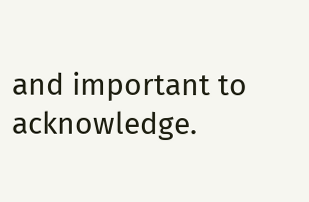and important to acknowledge.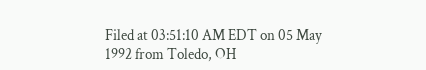Filed at 03:51:10 AM EDT on 05 May 1992 from Toledo, OH